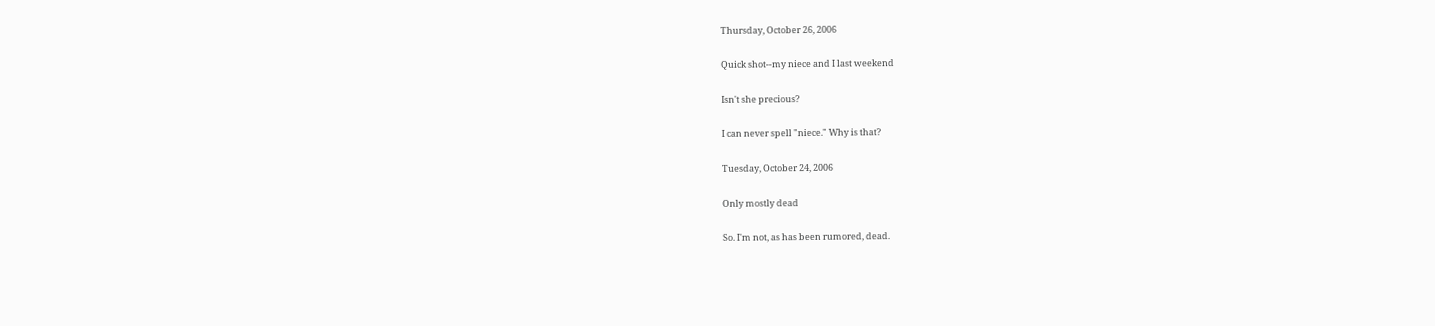Thursday, October 26, 2006

Quick shot--my niece and I last weekend

Isn't she precious?

I can never spell "niece." Why is that?

Tuesday, October 24, 2006

Only mostly dead

So. I'm not, as has been rumored, dead.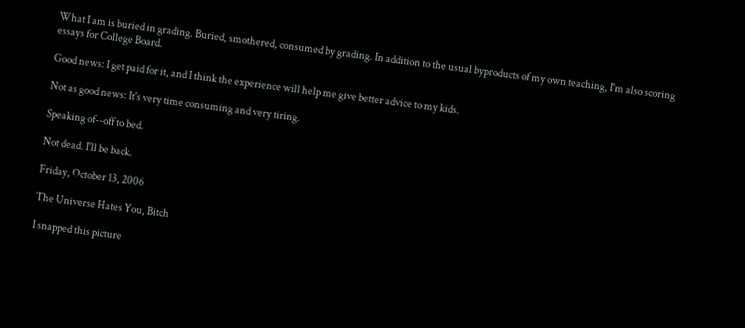What I am is buried in grading. Buried, smothered, consumed by grading. In addition to the usual byproducts of my own teaching, I'm also scoring essays for College Board.

Good news: I get paid for it, and I think the experience will help me give better advice to my kids.

Not as good news: It's very time consuming and very tiring.

Speaking of--off to bed.

Not dead. I'll be back.

Friday, October 13, 2006

The Universe Hates You, Bitch

I snapped this picture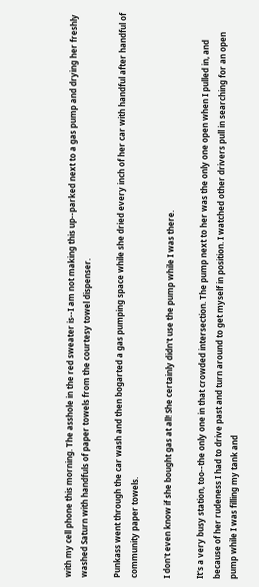with my cell phone this morning. The asshole in the red sweater is--I am not making this up--parked next to a gas pump and drying her freshly washed Saturn with handfuls of paper towels from the courtesy towel dispenser.

Punkass went through the car wash and then bogarted a gas pumping space while she dried every inch of her car with handful after handful of community paper towels.

I don't even know if she bought gas at all! She certainly didn't use the pump while I was there.

It's a very busy station, too--the only one in that crowded intersection. The pump next to her was the only one open when I pulled in, and because of her rudeness I had to drive past and turn around to get myself in position. I watched other drivers pull in searching for an open pump while I was filling my tank and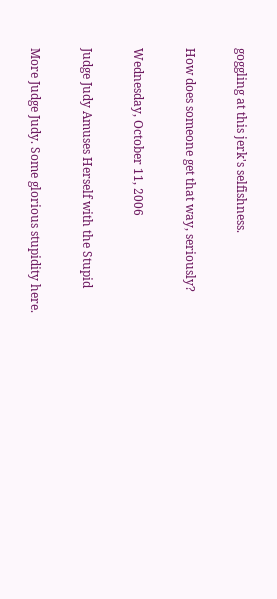goggling at this jerk's selfishness.

How does someone get that way, seriously?

Wednesday, October 11, 2006

Judge Judy Amuses Herself with the Stupid

More Judge Judy. Some glorious stupidity here.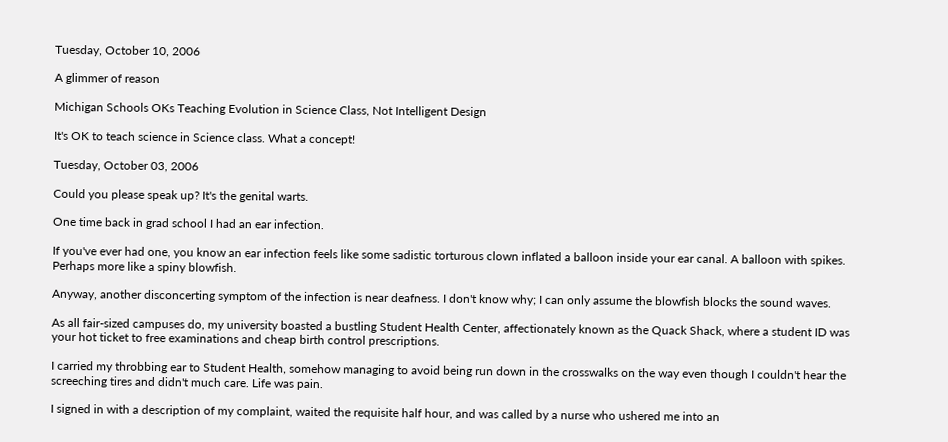Tuesday, October 10, 2006

A glimmer of reason

Michigan Schools OKs Teaching Evolution in Science Class, Not Intelligent Design

It's OK to teach science in Science class. What a concept!

Tuesday, October 03, 2006

Could you please speak up? It's the genital warts.

One time back in grad school I had an ear infection.

If you've ever had one, you know an ear infection feels like some sadistic torturous clown inflated a balloon inside your ear canal. A balloon with spikes. Perhaps more like a spiny blowfish.

Anyway, another disconcerting symptom of the infection is near deafness. I don't know why; I can only assume the blowfish blocks the sound waves.

As all fair-sized campuses do, my university boasted a bustling Student Health Center, affectionately known as the Quack Shack, where a student ID was your hot ticket to free examinations and cheap birth control prescriptions.

I carried my throbbing ear to Student Health, somehow managing to avoid being run down in the crosswalks on the way even though I couldn't hear the screeching tires and didn't much care. Life was pain.

I signed in with a description of my complaint, waited the requisite half hour, and was called by a nurse who ushered me into an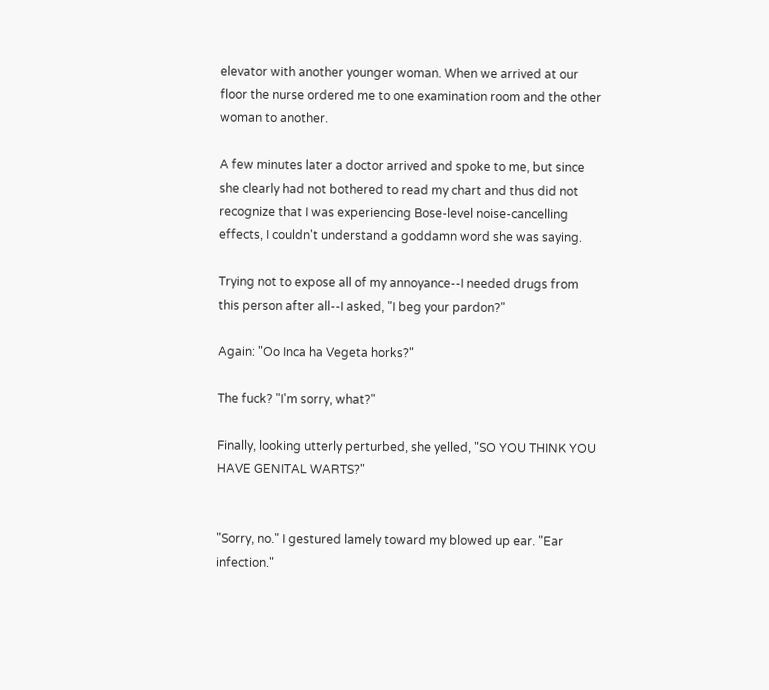elevator with another younger woman. When we arrived at our floor the nurse ordered me to one examination room and the other woman to another.

A few minutes later a doctor arrived and spoke to me, but since she clearly had not bothered to read my chart and thus did not recognize that I was experiencing Bose-level noise-cancelling effects, I couldn't understand a goddamn word she was saying.

Trying not to expose all of my annoyance--I needed drugs from this person after all--I asked, "I beg your pardon?"

Again: "Oo Inca ha Vegeta horks?"

The fuck? "I'm sorry, what?"

Finally, looking utterly perturbed, she yelled, "SO YOU THINK YOU HAVE GENITAL WARTS?"


"Sorry, no." I gestured lamely toward my blowed up ear. "Ear infection."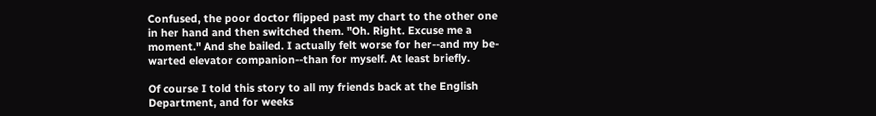Confused, the poor doctor flipped past my chart to the other one in her hand and then switched them. "Oh. Right. Excuse me a moment." And she bailed. I actually felt worse for her--and my be-warted elevator companion--than for myself. At least briefly.

Of course I told this story to all my friends back at the English Department, and for weeks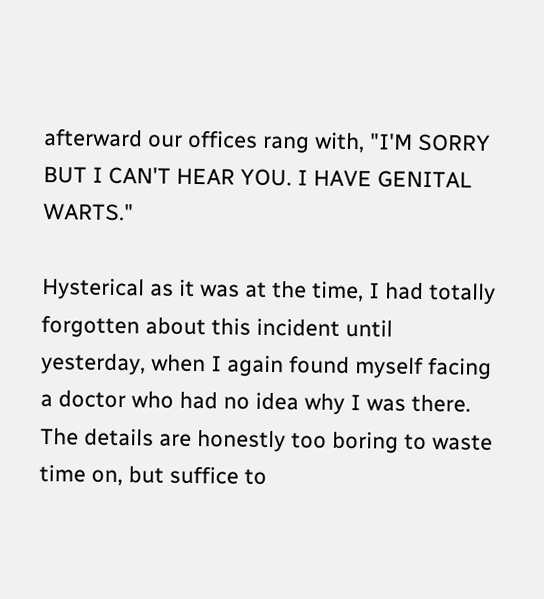afterward our offices rang with, "I'M SORRY BUT I CAN'T HEAR YOU. I HAVE GENITAL WARTS."

Hysterical as it was at the time, I had totally forgotten about this incident until yesterday, when I again found myself facing a doctor who had no idea why I was there. The details are honestly too boring to waste time on, but suffice to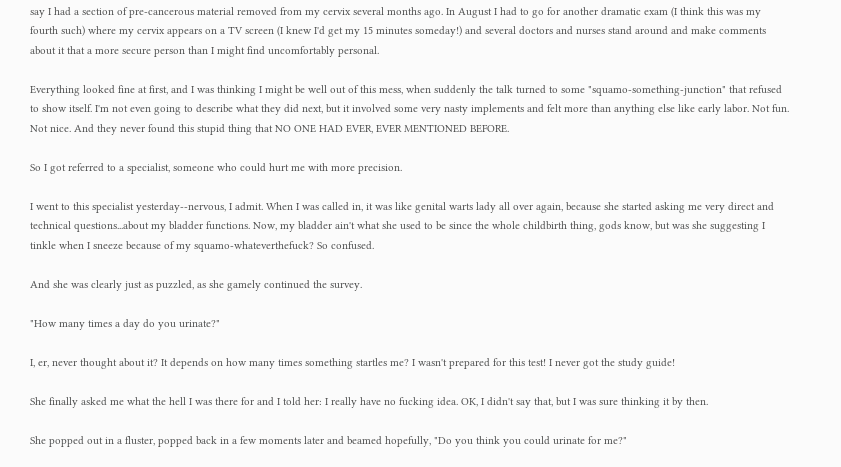say I had a section of pre-cancerous material removed from my cervix several months ago. In August I had to go for another dramatic exam (I think this was my fourth such) where my cervix appears on a TV screen (I knew I'd get my 15 minutes someday!) and several doctors and nurses stand around and make comments about it that a more secure person than I might find uncomfortably personal.

Everything looked fine at first, and I was thinking I might be well out of this mess, when suddenly the talk turned to some "squamo-something-junction" that refused to show itself. I'm not even going to describe what they did next, but it involved some very nasty implements and felt more than anything else like early labor. Not fun. Not nice. And they never found this stupid thing that NO ONE HAD EVER, EVER MENTIONED BEFORE.

So I got referred to a specialist, someone who could hurt me with more precision.

I went to this specialist yesterday--nervous, I admit. When I was called in, it was like genital warts lady all over again, because she started asking me very direct and technical questions...about my bladder functions. Now, my bladder ain't what she used to be since the whole childbirth thing, gods know, but was she suggesting I tinkle when I sneeze because of my squamo-whateverthefuck? So confused.

And she was clearly just as puzzled, as she gamely continued the survey.

"How many times a day do you urinate?"

I, er, never thought about it? It depends on how many times something startles me? I wasn't prepared for this test! I never got the study guide!

She finally asked me what the hell I was there for and I told her: I really have no fucking idea. OK, I didn't say that, but I was sure thinking it by then.

She popped out in a fluster, popped back in a few moments later and beamed hopefully, "Do you think you could urinate for me?"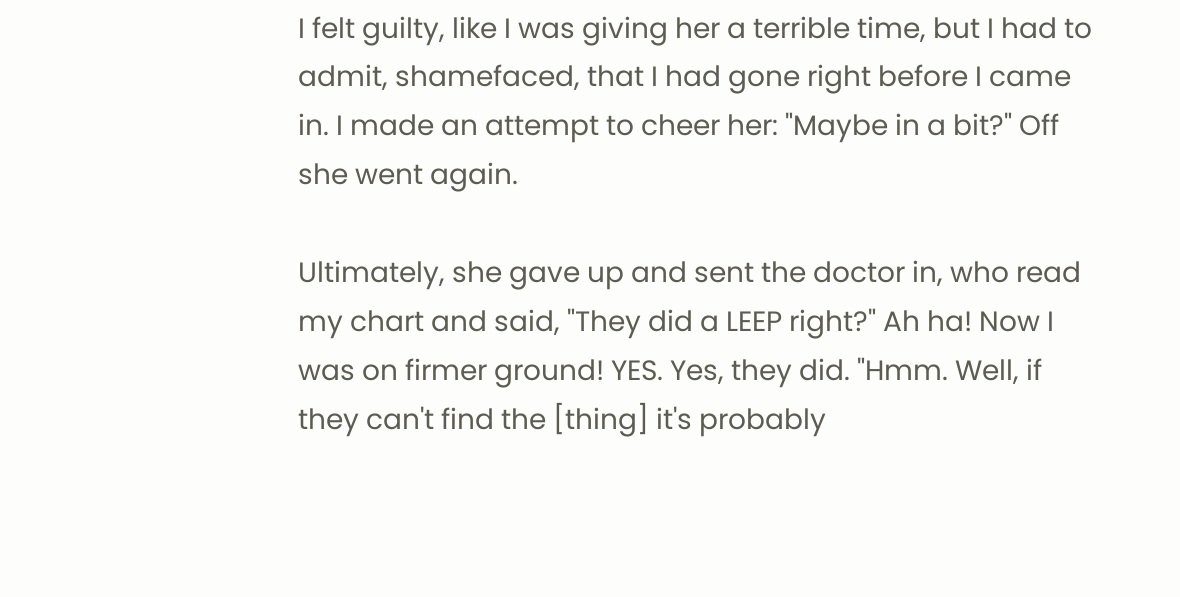I felt guilty, like I was giving her a terrible time, but I had to admit, shamefaced, that I had gone right before I came in. I made an attempt to cheer her: "Maybe in a bit?" Off she went again.

Ultimately, she gave up and sent the doctor in, who read my chart and said, "They did a LEEP right?" Ah ha! Now I was on firmer ground! YES. Yes, they did. "Hmm. Well, if they can't find the [thing] it's probably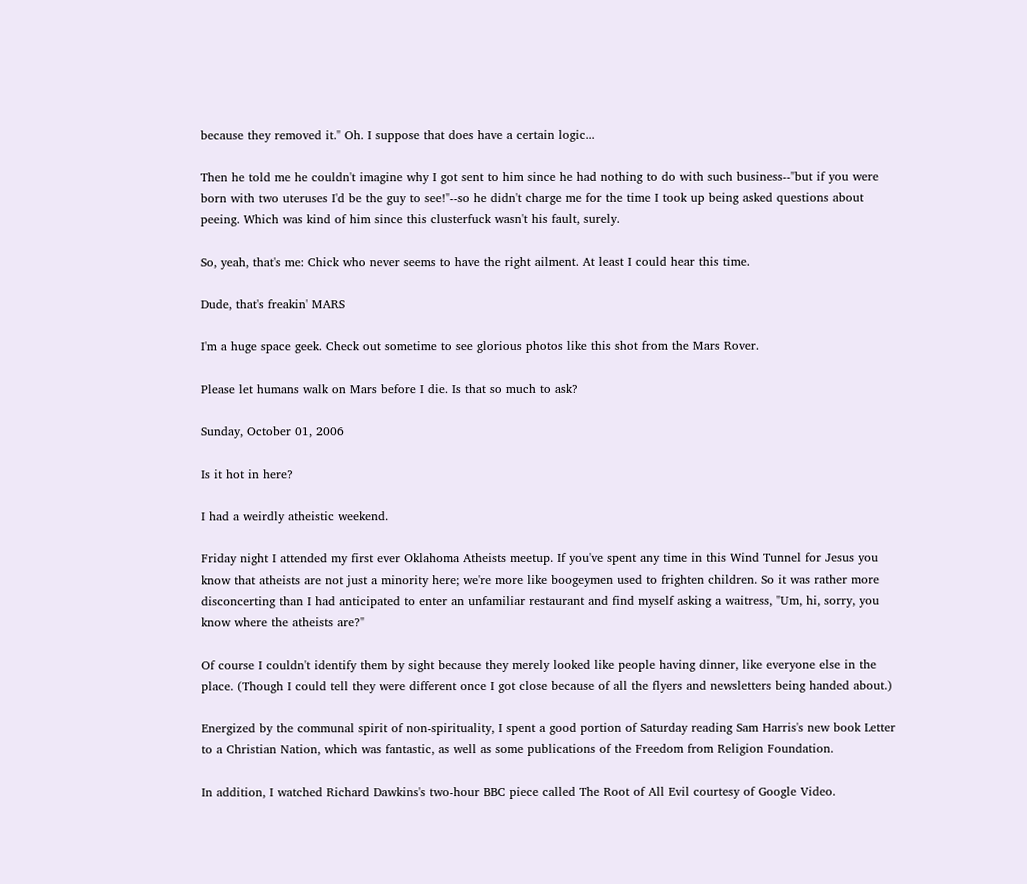because they removed it." Oh. I suppose that does have a certain logic...

Then he told me he couldn't imagine why I got sent to him since he had nothing to do with such business--"but if you were born with two uteruses I'd be the guy to see!"--so he didn't charge me for the time I took up being asked questions about peeing. Which was kind of him since this clusterfuck wasn't his fault, surely.

So, yeah, that's me: Chick who never seems to have the right ailment. At least I could hear this time.

Dude, that's freakin' MARS

I'm a huge space geek. Check out sometime to see glorious photos like this shot from the Mars Rover.

Please let humans walk on Mars before I die. Is that so much to ask?

Sunday, October 01, 2006

Is it hot in here?

I had a weirdly atheistic weekend.

Friday night I attended my first ever Oklahoma Atheists meetup. If you've spent any time in this Wind Tunnel for Jesus you know that atheists are not just a minority here; we're more like boogeymen used to frighten children. So it was rather more disconcerting than I had anticipated to enter an unfamiliar restaurant and find myself asking a waitress, "Um, hi, sorry, you know where the atheists are?"

Of course I couldn't identify them by sight because they merely looked like people having dinner, like everyone else in the place. (Though I could tell they were different once I got close because of all the flyers and newsletters being handed about.)

Energized by the communal spirit of non-spirituality, I spent a good portion of Saturday reading Sam Harris's new book Letter to a Christian Nation, which was fantastic, as well as some publications of the Freedom from Religion Foundation.

In addition, I watched Richard Dawkins's two-hour BBC piece called The Root of All Evil courtesy of Google Video.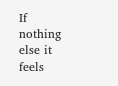If nothing else it feels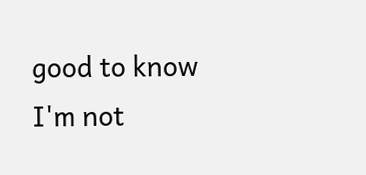good to know I'm not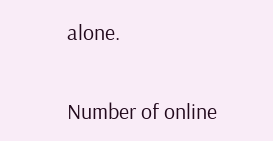alone.

Number of online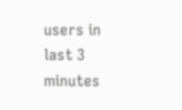users in last 3 minutes